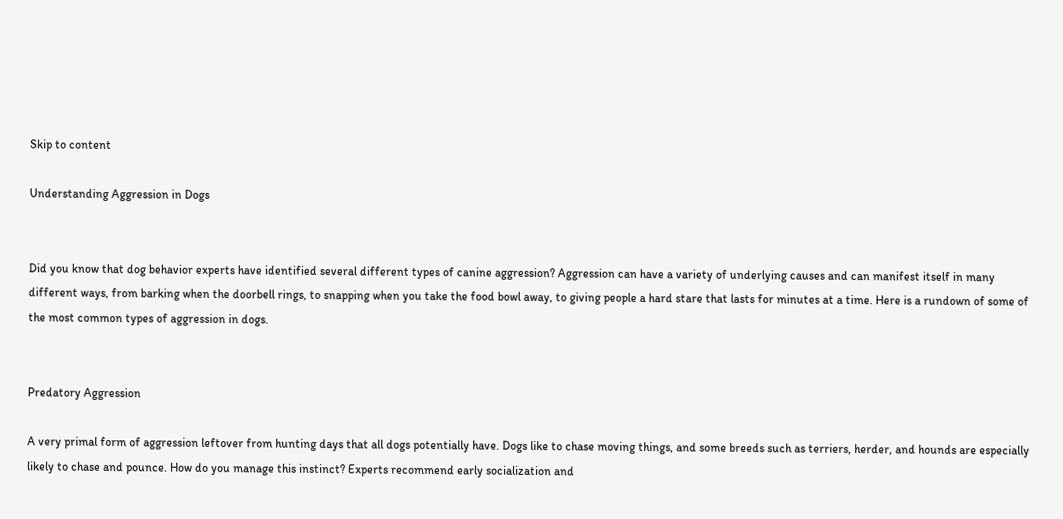Skip to content

Understanding Aggression in Dogs


Did you know that dog behavior experts have identified several different types of canine aggression? Aggression can have a variety of underlying causes and can manifest itself in many different ways, from barking when the doorbell rings, to snapping when you take the food bowl away, to giving people a hard stare that lasts for minutes at a time. Here is a rundown of some of the most common types of aggression in dogs.


Predatory Aggression

A very primal form of aggression leftover from hunting days that all dogs potentially have. Dogs like to chase moving things, and some breeds such as terriers, herder, and hounds are especially likely to chase and pounce. How do you manage this instinct? Experts recommend early socialization and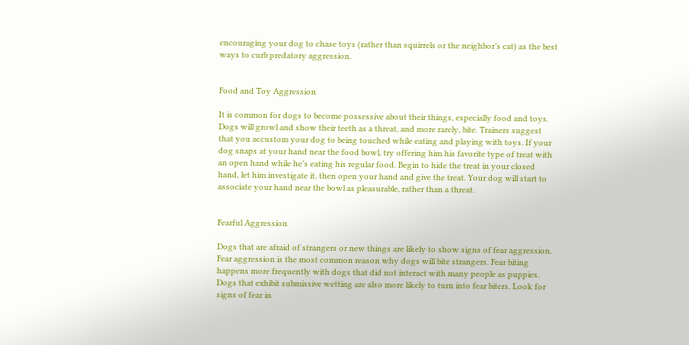encouraging your dog to chase toys (rather than squirrels or the neighbor’s cat) as the best ways to curb predatory aggression.


Food and Toy Aggression

It is common for dogs to become possessive about their things, especially food and toys. Dogs will growl and show their teeth as a threat, and more rarely, bite. Trainers suggest that you accustom your dog to being touched while eating and playing with toys. If your dog snaps at your hand near the food bowl, try offering him his favorite type of treat with an open hand while he’s eating his regular food. Begin to hide the treat in your closed hand, let him investigate it, then open your hand and give the treat. Your dog will start to associate your hand near the bowl as pleasurable, rather than a threat.


Fearful Aggression

Dogs that are afraid of strangers or new things are likely to show signs of fear aggression. Fear aggression is the most common reason why dogs will bite strangers. Fear biting happens more frequently with dogs that did not interact with many people as puppies. Dogs that exhibit submissive wetting are also more likely to turn into fear biters. Look for signs of fear in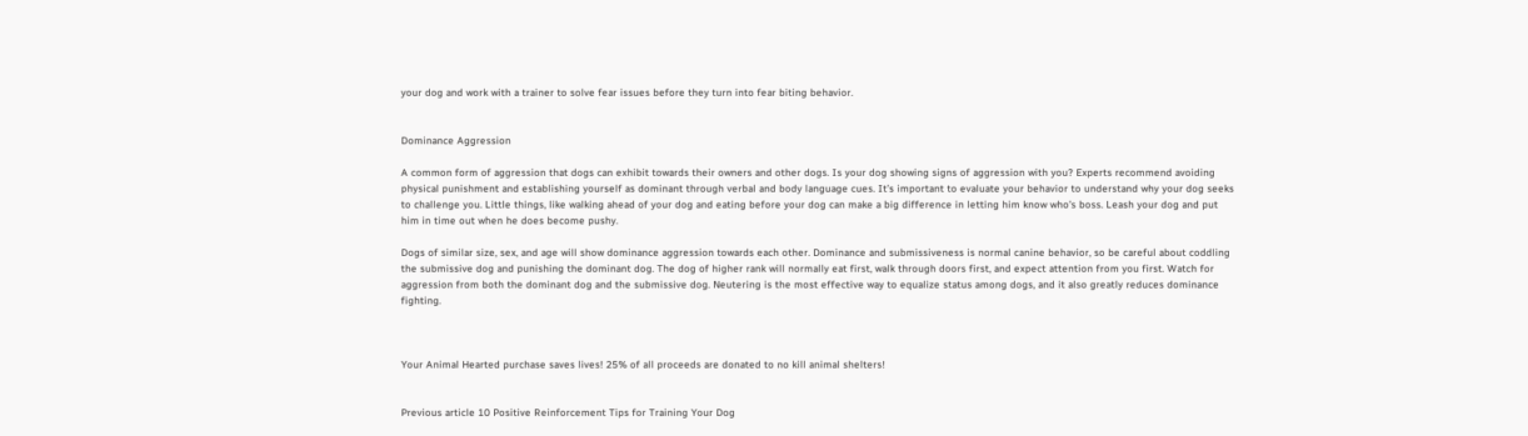your dog and work with a trainer to solve fear issues before they turn into fear biting behavior.


Dominance Aggression

A common form of aggression that dogs can exhibit towards their owners and other dogs. Is your dog showing signs of aggression with you? Experts recommend avoiding physical punishment and establishing yourself as dominant through verbal and body language cues. It’s important to evaluate your behavior to understand why your dog seeks to challenge you. Little things, like walking ahead of your dog and eating before your dog can make a big difference in letting him know who’s boss. Leash your dog and put him in time out when he does become pushy.

Dogs of similar size, sex, and age will show dominance aggression towards each other. Dominance and submissiveness is normal canine behavior, so be careful about coddling the submissive dog and punishing the dominant dog. The dog of higher rank will normally eat first, walk through doors first, and expect attention from you first. Watch for aggression from both the dominant dog and the submissive dog. Neutering is the most effective way to equalize status among dogs, and it also greatly reduces dominance fighting.



Your Animal Hearted purchase saves lives! 25% of all proceeds are donated to no kill animal shelters!


Previous article 10 Positive Reinforcement Tips for Training Your Dog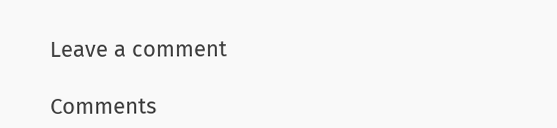Leave a comment

Comments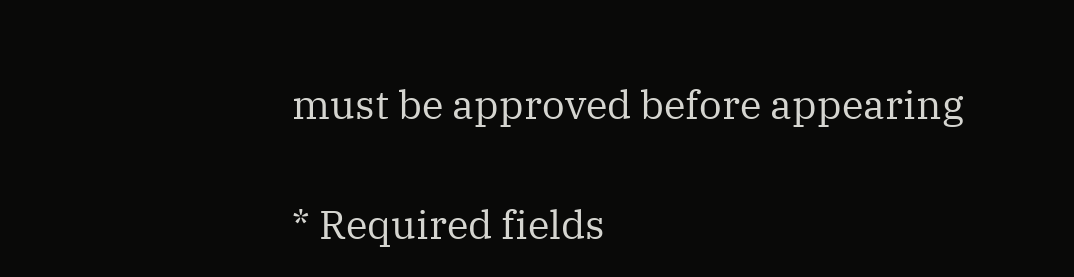must be approved before appearing

* Required fields